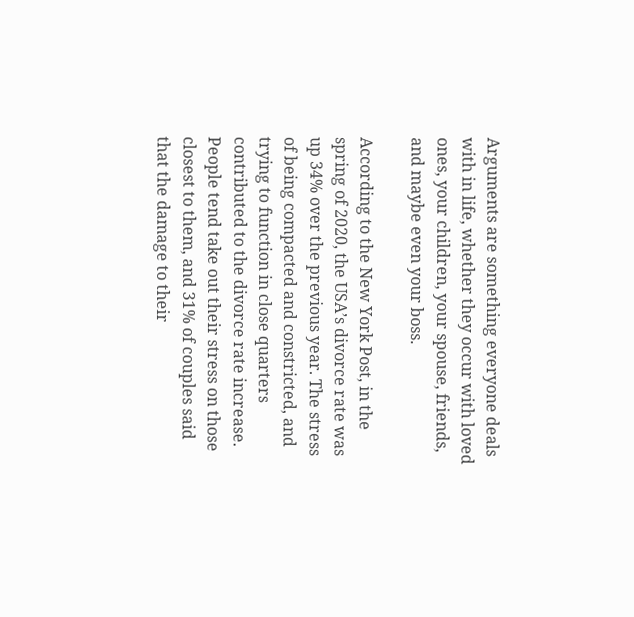Arguments are something everyone deals with in life, whether they occur with loved ones, your children, your spouse, friends, and maybe even your boss.

According to the New York Post, in the spring of 2020, the USA’s divorce rate was up 34% over the previous year. The stress of being compacted and constricted, and trying to function in close quarters contributed to the divorce rate increase. People tend take out their stress on those closest to them, and 31% of couples said that the damage to their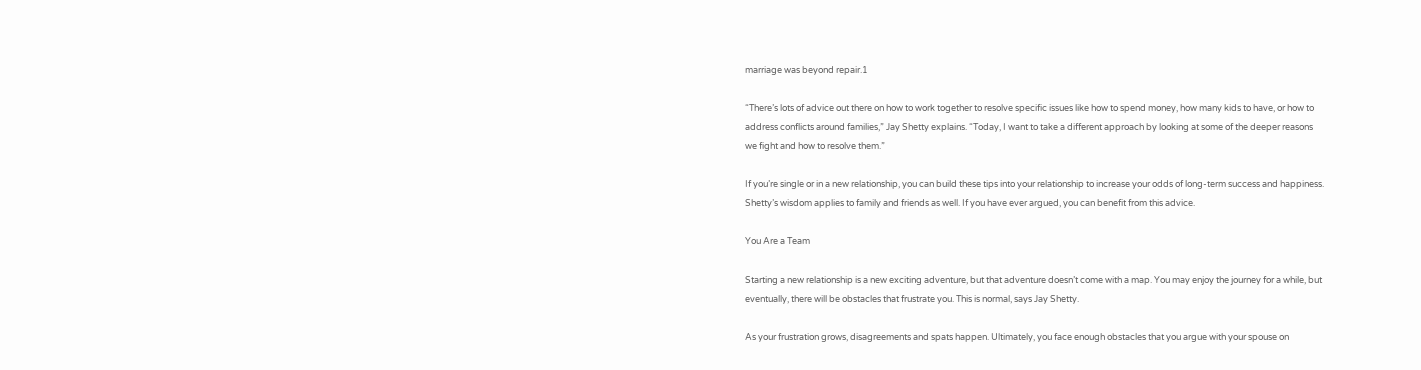marriage was beyond repair.1

“There’s lots of advice out there on how to work together to resolve specific issues like how to spend money, how many kids to have, or how to address conflicts around families,” Jay Shetty explains. “Today, I want to take a different approach by looking at some of the deeper reasons we fight and how to resolve them.”

If you’re single or in a new relationship, you can build these tips into your relationship to increase your odds of long-term success and happiness. Shetty’s wisdom applies to family and friends as well. If you have ever argued, you can benefit from this advice.

You Are a Team

Starting a new relationship is a new exciting adventure, but that adventure doesn’t come with a map. You may enjoy the journey for a while, but eventually, there will be obstacles that frustrate you. This is normal, says Jay Shetty.

As your frustration grows, disagreements and spats happen. Ultimately, you face enough obstacles that you argue with your spouse on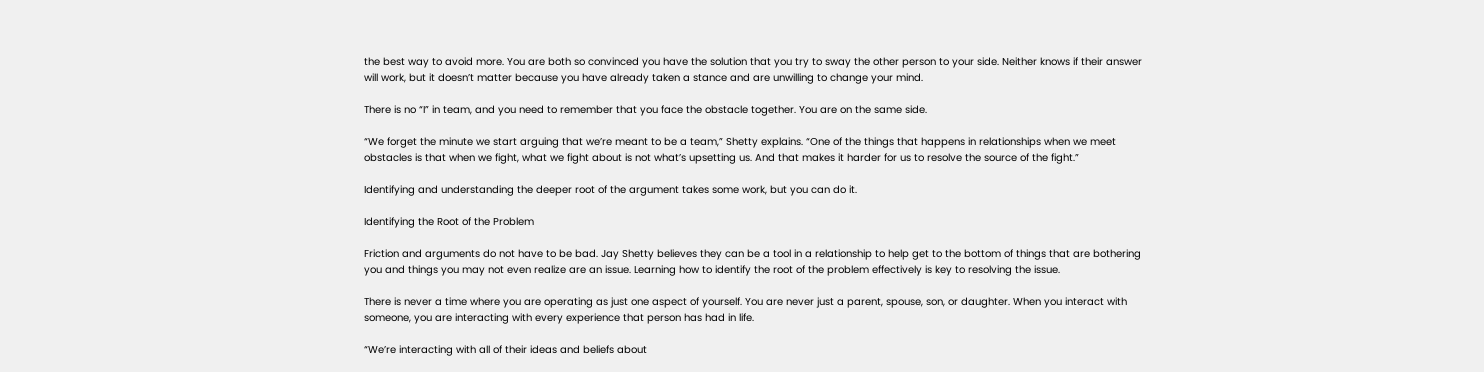the best way to avoid more. You are both so convinced you have the solution that you try to sway the other person to your side. Neither knows if their answer will work, but it doesn’t matter because you have already taken a stance and are unwilling to change your mind.

There is no “I” in team, and you need to remember that you face the obstacle together. You are on the same side.

“We forget the minute we start arguing that we’re meant to be a team,” Shetty explains. “One of the things that happens in relationships when we meet obstacles is that when we fight, what we fight about is not what’s upsetting us. And that makes it harder for us to resolve the source of the fight.”

Identifying and understanding the deeper root of the argument takes some work, but you can do it.

Identifying the Root of the Problem

Friction and arguments do not have to be bad. Jay Shetty believes they can be a tool in a relationship to help get to the bottom of things that are bothering you and things you may not even realize are an issue. Learning how to identify the root of the problem effectively is key to resolving the issue.

There is never a time where you are operating as just one aspect of yourself. You are never just a parent, spouse, son, or daughter. When you interact with someone, you are interacting with every experience that person has had in life.

“We’re interacting with all of their ideas and beliefs about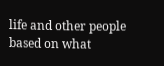life and other people based on what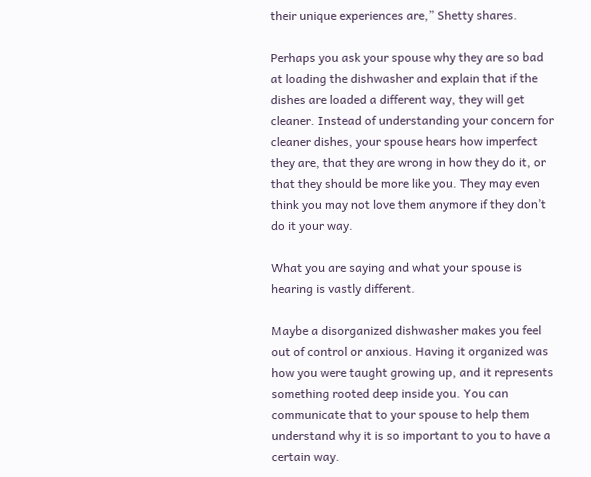their unique experiences are,” Shetty shares.

Perhaps you ask your spouse why they are so bad at loading the dishwasher and explain that if the dishes are loaded a different way, they will get cleaner. Instead of understanding your concern for cleaner dishes, your spouse hears how imperfect they are, that they are wrong in how they do it, or that they should be more like you. They may even think you may not love them anymore if they don’t do it your way.

What you are saying and what your spouse is hearing is vastly different.

Maybe a disorganized dishwasher makes you feel out of control or anxious. Having it organized was how you were taught growing up, and it represents something rooted deep inside you. You can communicate that to your spouse to help them understand why it is so important to you to have a certain way.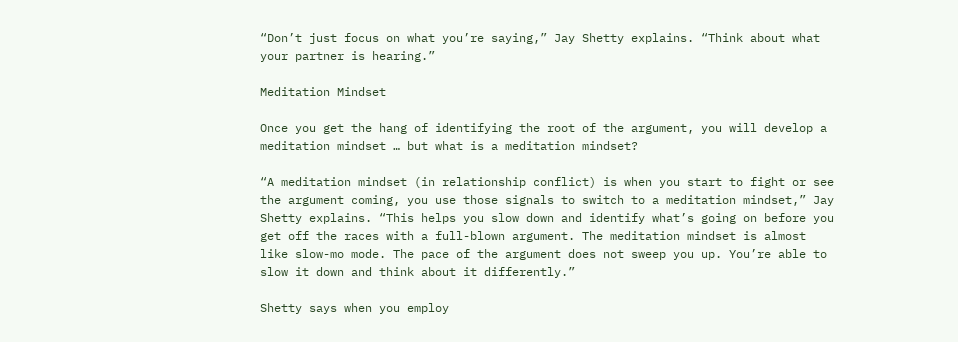“Don’t just focus on what you’re saying,” Jay Shetty explains. “Think about what your partner is hearing.”

Meditation Mindset

Once you get the hang of identifying the root of the argument, you will develop a meditation mindset … but what is a meditation mindset?

“A meditation mindset (in relationship conflict) is when you start to fight or see the argument coming, you use those signals to switch to a meditation mindset,” Jay Shetty explains. “This helps you slow down and identify what’s going on before you get off the races with a full-blown argument. The meditation mindset is almost like slow-mo mode. The pace of the argument does not sweep you up. You’re able to slow it down and think about it differently.”

Shetty says when you employ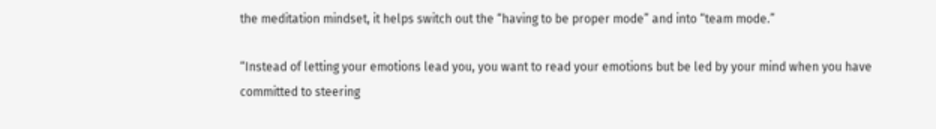the meditation mindset, it helps switch out the “having to be proper mode” and into “team mode.”

“Instead of letting your emotions lead you, you want to read your emotions but be led by your mind when you have committed to steering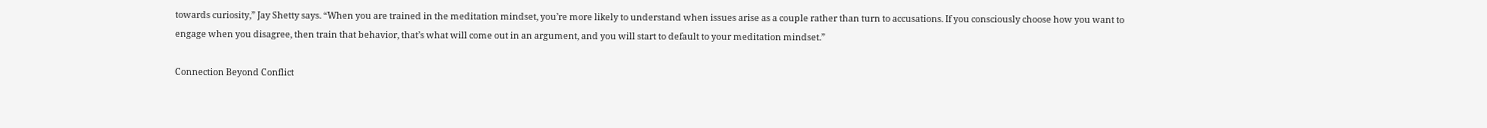towards curiosity,” Jay Shetty says. “When you are trained in the meditation mindset, you’re more likely to understand when issues arise as a couple rather than turn to accusations. If you consciously choose how you want to engage when you disagree, then train that behavior, that’s what will come out in an argument, and you will start to default to your meditation mindset.”

Connection Beyond Conflict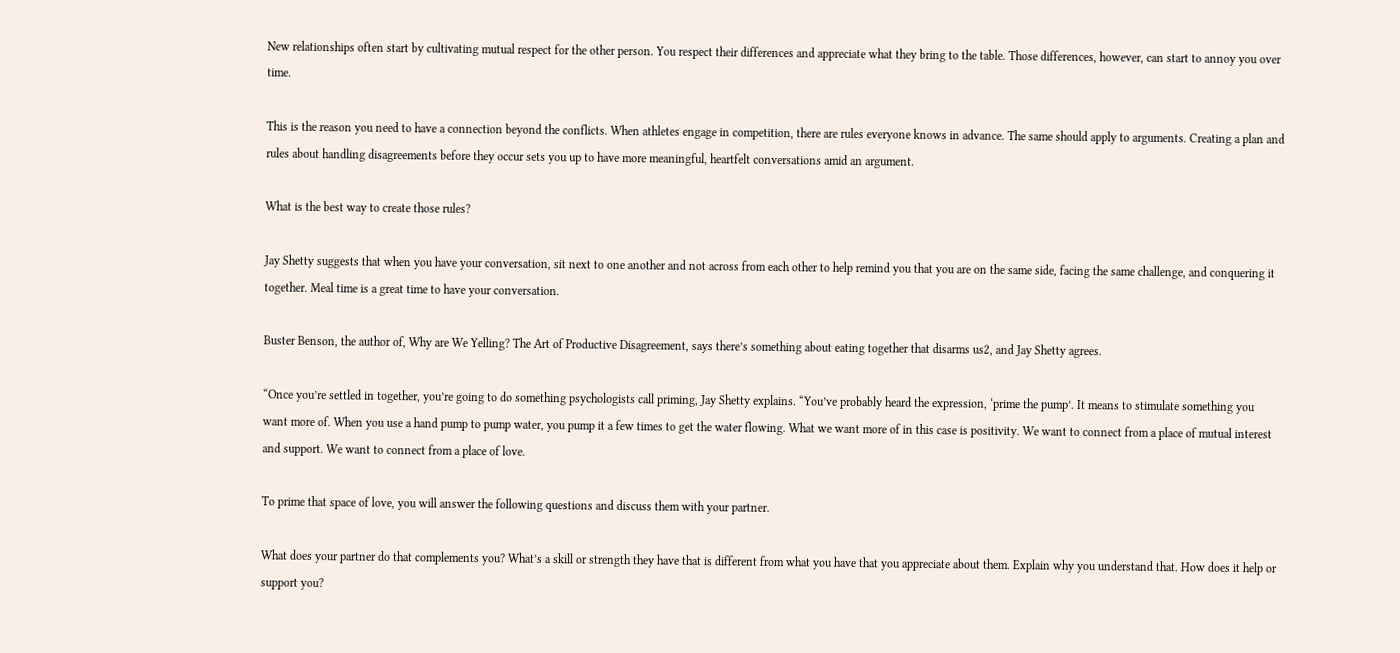New relationships often start by cultivating mutual respect for the other person. You respect their differences and appreciate what they bring to the table. Those differences, however, can start to annoy you over time.

This is the reason you need to have a connection beyond the conflicts. When athletes engage in competition, there are rules everyone knows in advance. The same should apply to arguments. Creating a plan and rules about handling disagreements before they occur sets you up to have more meaningful, heartfelt conversations amid an argument.

What is the best way to create those rules?

Jay Shetty suggests that when you have your conversation, sit next to one another and not across from each other to help remind you that you are on the same side, facing the same challenge, and conquering it together. Meal time is a great time to have your conversation.

Buster Benson, the author of, Why are We Yelling? The Art of Productive Disagreement, says there’s something about eating together that disarms us2, and Jay Shetty agrees.

“Once you’re settled in together, you’re going to do something psychologists call priming, Jay Shetty explains. “You’ve probably heard the expression, ‘prime the pump’. It means to stimulate something you want more of. When you use a hand pump to pump water, you pump it a few times to get the water flowing. What we want more of in this case is positivity. We want to connect from a place of mutual interest and support. We want to connect from a place of love.

To prime that space of love, you will answer the following questions and discuss them with your partner.

What does your partner do that complements you? What’s a skill or strength they have that is different from what you have that you appreciate about them. Explain why you understand that. How does it help or support you?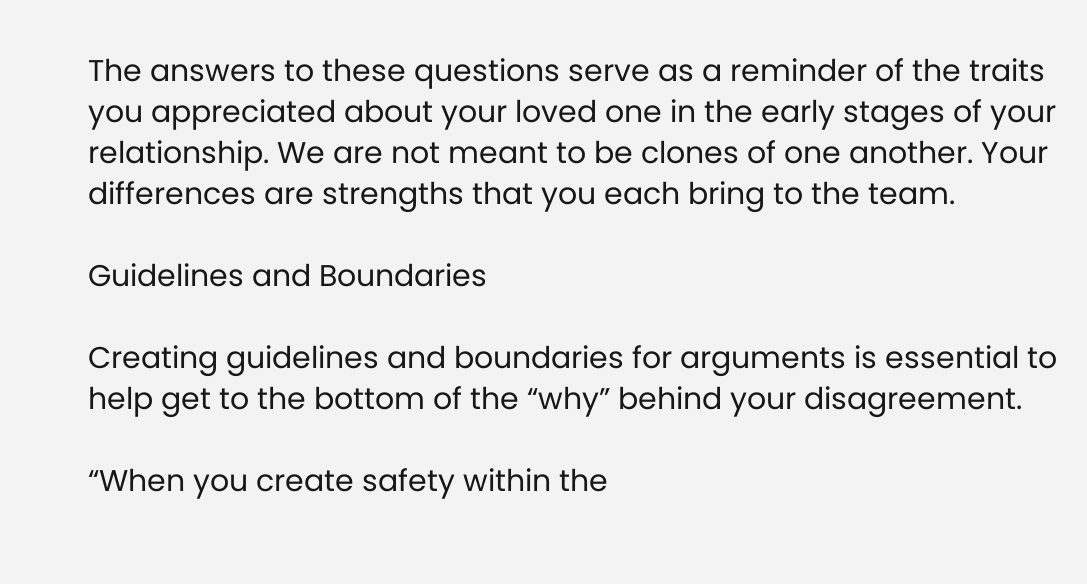The answers to these questions serve as a reminder of the traits you appreciated about your loved one in the early stages of your relationship. We are not meant to be clones of one another. Your differences are strengths that you each bring to the team.

Guidelines and Boundaries

Creating guidelines and boundaries for arguments is essential to help get to the bottom of the “why” behind your disagreement.

“When you create safety within the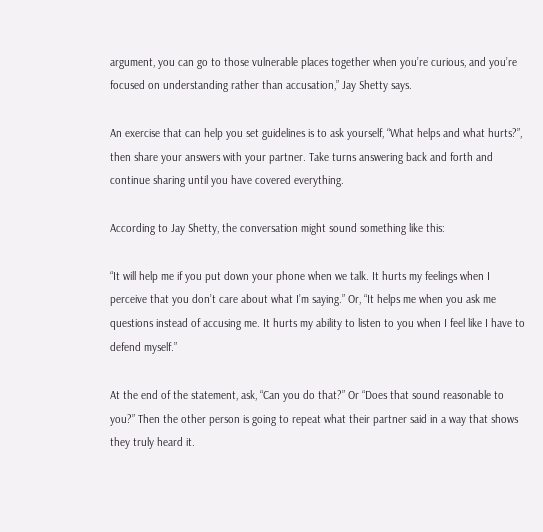argument, you can go to those vulnerable places together when you’re curious, and you’re focused on understanding rather than accusation,” Jay Shetty says.

An exercise that can help you set guidelines is to ask yourself, “What helps and what hurts?”, then share your answers with your partner. Take turns answering back and forth and continue sharing until you have covered everything.

According to Jay Shetty, the conversation might sound something like this:

“It will help me if you put down your phone when we talk. It hurts my feelings when I perceive that you don’t care about what I’m saying.” Or, “It helps me when you ask me questions instead of accusing me. It hurts my ability to listen to you when I feel like I have to defend myself.”

At the end of the statement, ask, “Can you do that?” Or “Does that sound reasonable to you?” Then the other person is going to repeat what their partner said in a way that shows they truly heard it.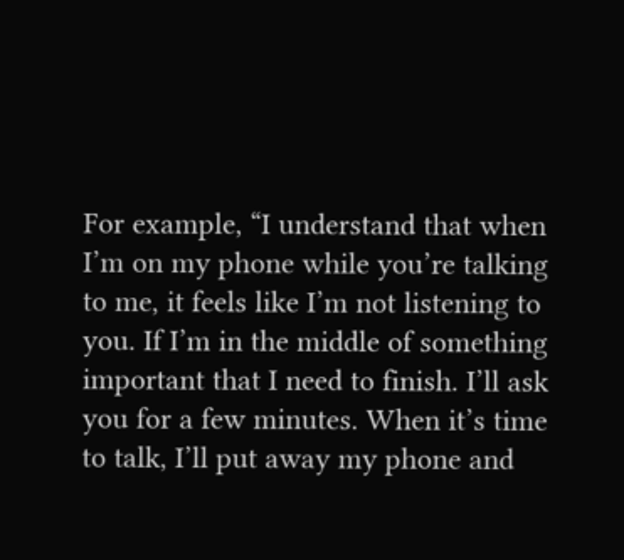For example, “I understand that when I’m on my phone while you’re talking to me, it feels like I’m not listening to you. If I’m in the middle of something important that I need to finish. I’ll ask you for a few minutes. When it’s time to talk, I’ll put away my phone and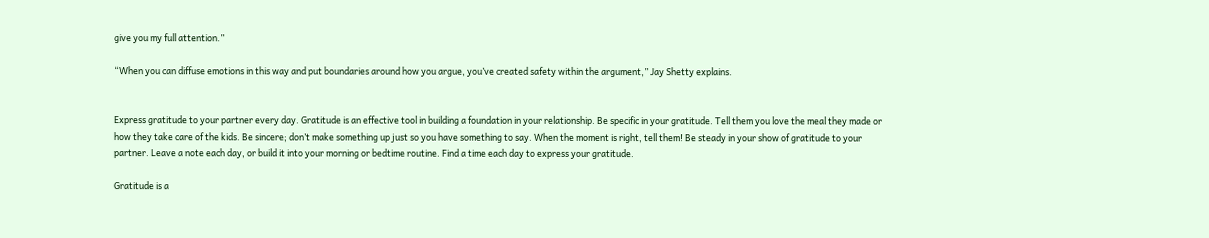give you my full attention.”

“When you can diffuse emotions in this way and put boundaries around how you argue, you’ve created safety within the argument,” Jay Shetty explains.


Express gratitude to your partner every day. Gratitude is an effective tool in building a foundation in your relationship. Be specific in your gratitude. Tell them you love the meal they made or how they take care of the kids. Be sincere; don’t make something up just so you have something to say. When the moment is right, tell them! Be steady in your show of gratitude to your partner. Leave a note each day, or build it into your morning or bedtime routine. Find a time each day to express your gratitude.

Gratitude is a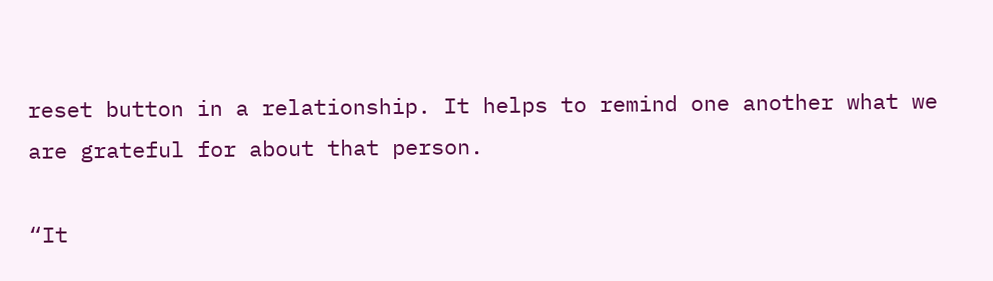reset button in a relationship. It helps to remind one another what we are grateful for about that person.

“It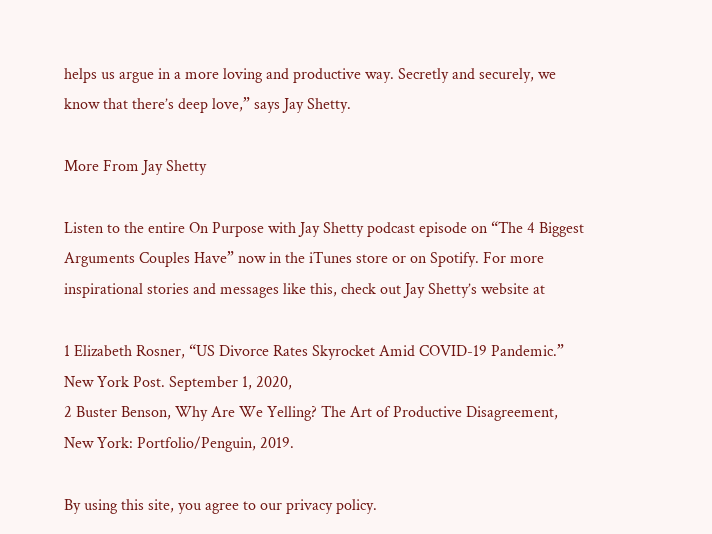helps us argue in a more loving and productive way. Secretly and securely, we know that there’s deep love,” says Jay Shetty.

More From Jay Shetty

Listen to the entire On Purpose with Jay Shetty podcast episode on “The 4 Biggest Arguments Couples Have” now in the iTunes store or on Spotify. For more inspirational stories and messages like this, check out Jay Shetty’s website at

1 Elizabeth Rosner, “US Divorce Rates Skyrocket Amid COVID-19 Pandemic.” New York Post. September 1, 2020,
2 Buster Benson, Why Are We Yelling? The Art of Productive Disagreement, New York: Portfolio/Penguin, 2019.

By using this site, you agree to our privacy policy.